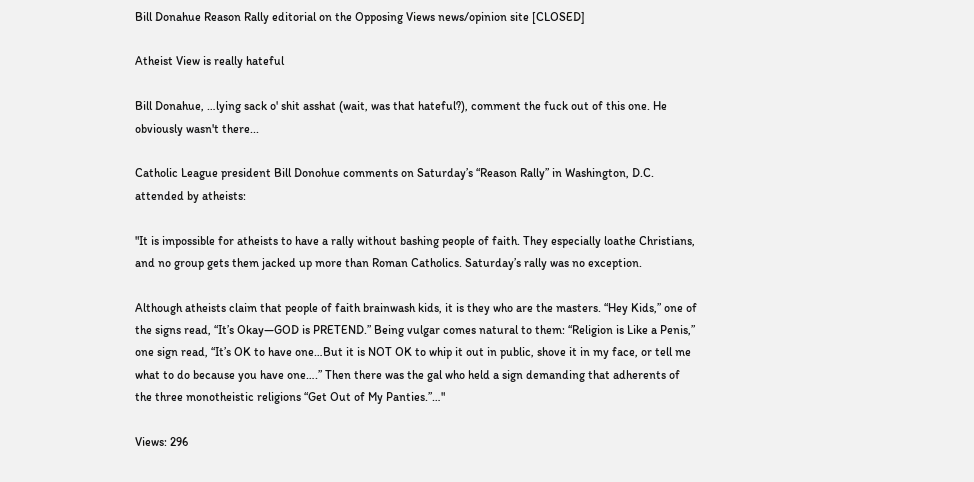Bill Donahue Reason Rally editorial on the Opposing Views news/opinion site [CLOSED]

Atheist View is really hateful

Bill Donahue, …lying sack o' shit asshat (wait, was that hateful?), comment the fuck out of this one. He obviously wasn't there...

Catholic League president Bill Donohue comments on Saturday’s “Reason Rally” in Washington, D.C. attended by atheists:

"It is impossible for atheists to have a rally without bashing people of faith. They especially loathe Christians, and no group gets them jacked up more than Roman Catholics. Saturday’s rally was no exception.

Although atheists claim that people of faith brainwash kids, it is they who are the masters. “Hey Kids,” one of the signs read, “It’s Okay—GOD is PRETEND.” Being vulgar comes natural to them: “Religion is Like a Penis,” one sign read, “It’s OK to have one…But it is NOT OK to whip it out in public, shove it in my face, or tell me what to do because you have one….” Then there was the gal who held a sign demanding that adherents of the three monotheistic religions “Get Out of My Panties.”…"

Views: 296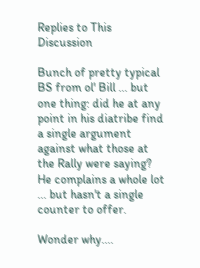Replies to This Discussion

Bunch of pretty typical BS from ol' Bill ... but one thing: did he at any point in his diatribe find a single argument against what those at the Rally were saying?  He complains a whole lot ... but hasn't a single counter to offer.

Wonder why....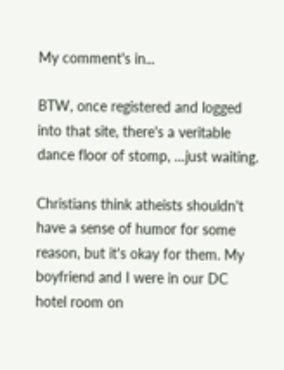My comment's in...

BTW, once registered and logged into that site, there's a veritable dance floor of stomp, …just waiting.

Christians think atheists shouldn't have a sense of humor for some reason, but it's okay for them. My boyfriend and I were in our DC hotel room on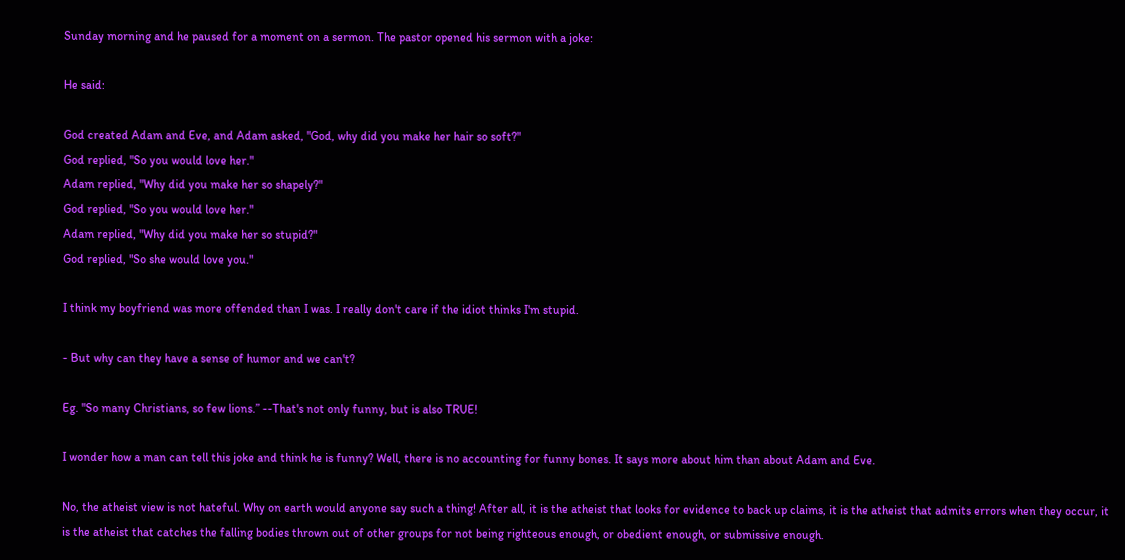Sunday morning and he paused for a moment on a sermon. The pastor opened his sermon with a joke:

He said:

God created Adam and Eve, and Adam asked, "God, why did you make her hair so soft?"
God replied, "So you would love her."
Adam replied, "Why did you make her so shapely?"
God replied, "So you would love her."
Adam replied, "Why did you make her so stupid?"
God replied, "So she would love you."

I think my boyfriend was more offended than I was. I really don't care if the idiot thinks I'm stupid.

- But why can they have a sense of humor and we can't?

Eg. "So many Christians, so few lions.” --That's not only funny, but is also TRUE!

I wonder how a man can tell this joke and think he is funny? Well, there is no accounting for funny bones. It says more about him than about Adam and Eve.

No, the atheist view is not hateful. Why on earth would anyone say such a thing! After all, it is the atheist that looks for evidence to back up claims, it is the atheist that admits errors when they occur, it is the atheist that catches the falling bodies thrown out of other groups for not being righteous enough, or obedient enough, or submissive enough.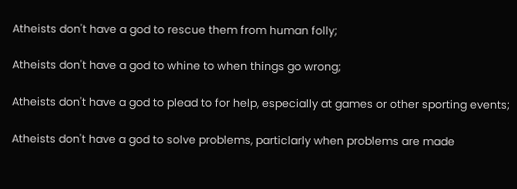Atheists don't have a god to rescue them from human folly;

Atheists don't have a god to whine to when things go wrong;

Atheists don't have a god to plead to for help, especially at games or other sporting events;

Atheists don't have a god to solve problems, particlarly when problems are made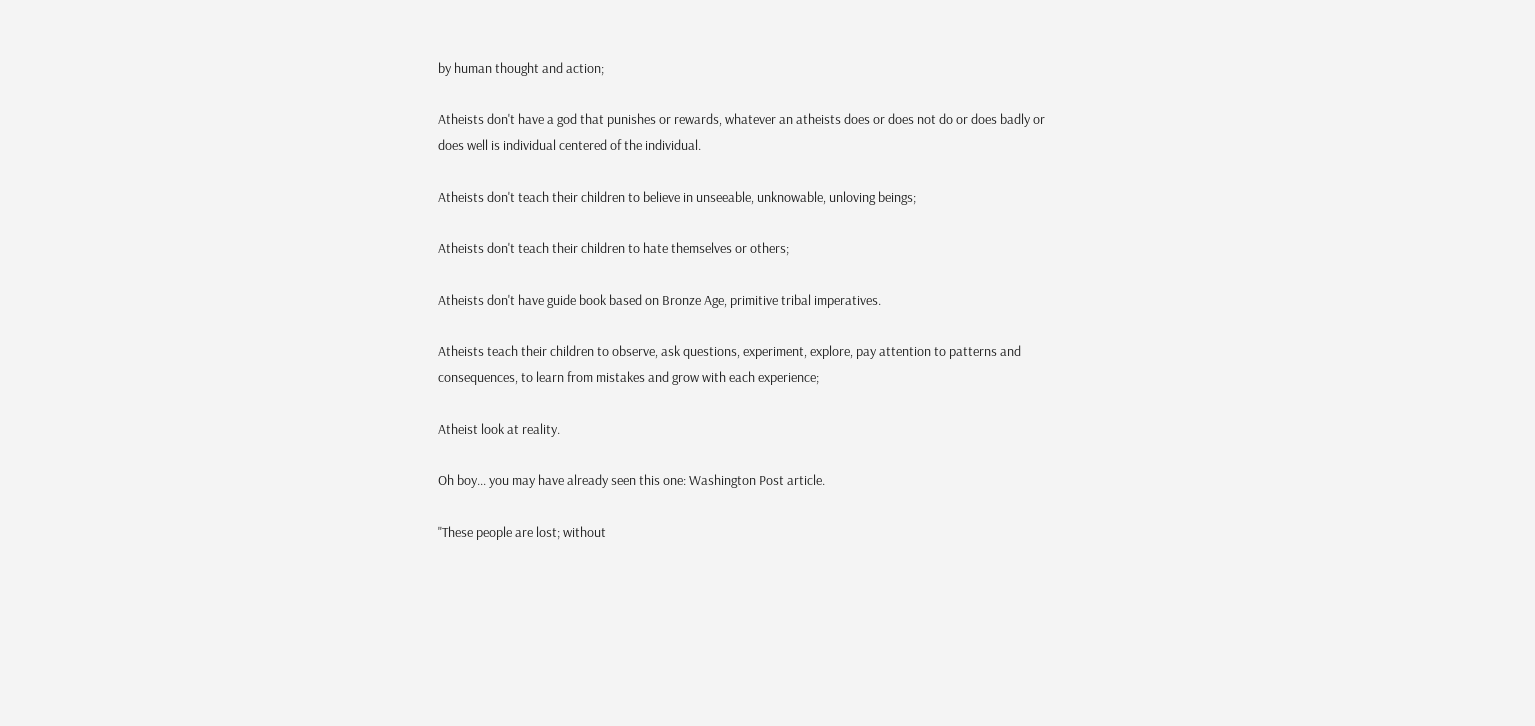by human thought and action;

Atheists don't have a god that punishes or rewards, whatever an atheists does or does not do or does badly or does well is individual centered of the individual.

Atheists don't teach their children to believe in unseeable, unknowable, unloving beings;

Atheists don't teach their children to hate themselves or others;

Atheists don't have guide book based on Bronze Age, primitive tribal imperatives.

Atheists teach their children to observe, ask questions, experiment, explore, pay attention to patterns and consequences, to learn from mistakes and grow with each experience;

Atheist look at reality.

Oh boy... you may have already seen this one: Washington Post article.

"These people are lost; without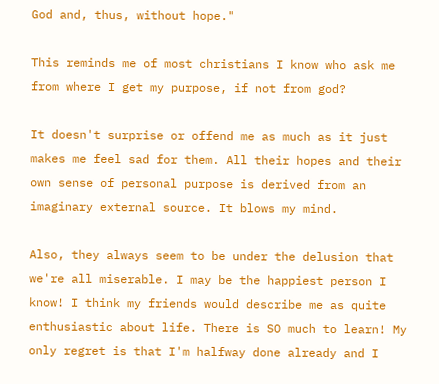God and, thus, without hope."

This reminds me of most christians I know who ask me from where I get my purpose, if not from god?

It doesn't surprise or offend me as much as it just makes me feel sad for them. All their hopes and their own sense of personal purpose is derived from an imaginary external source. It blows my mind.

Also, they always seem to be under the delusion that we're all miserable. I may be the happiest person I know! I think my friends would describe me as quite enthusiastic about life. There is SO much to learn! My only regret is that I'm halfway done already and I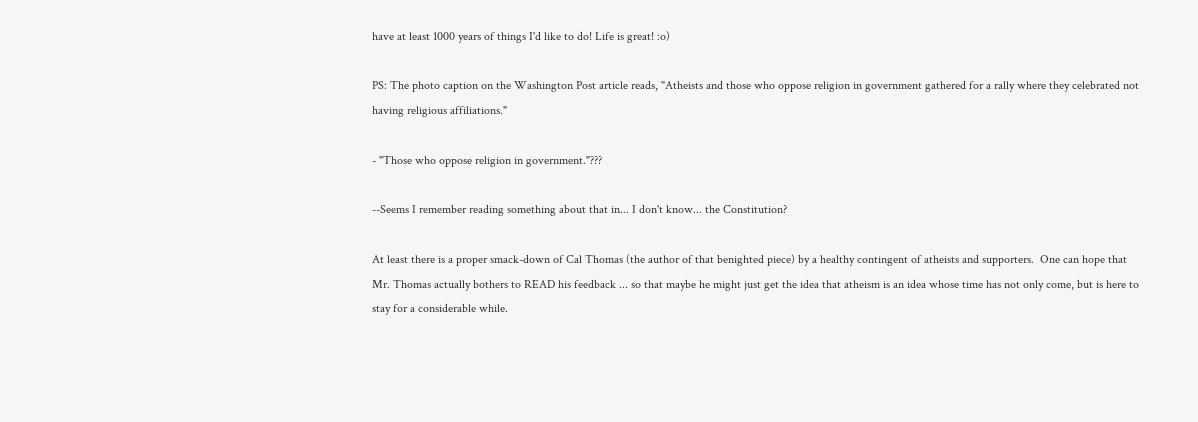have at least 1000 years of things I'd like to do! Life is great! :o)

PS: The photo caption on the Washington Post article reads, "Atheists and those who oppose religion in government gathered for a rally where they celebrated not having religious affiliations."

- "Those who oppose religion in government."???

--Seems I remember reading something about that in... I don't know... the Constitution?

At least there is a proper smack-down of Cal Thomas (the author of that benighted piece) by a healthy contingent of atheists and supporters.  One can hope that Mr. Thomas actually bothers to READ his feedback ... so that maybe he might just get the idea that atheism is an idea whose time has not only come, but is here to stay for a considerable while.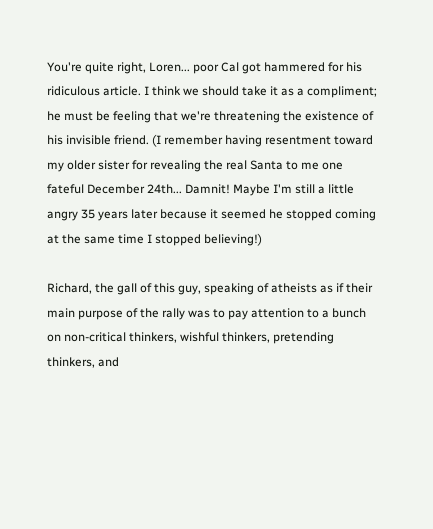You're quite right, Loren... poor Cal got hammered for his ridiculous article. I think we should take it as a compliment; he must be feeling that we're threatening the existence of his invisible friend. (I remember having resentment toward my older sister for revealing the real Santa to me one fateful December 24th... Damnit! Maybe I'm still a little angry 35 years later because it seemed he stopped coming at the same time I stopped believing!)

Richard, the gall of this guy, speaking of atheists as if their main purpose of the rally was to pay attention to a bunch on non-critical thinkers, wishful thinkers, pretending thinkers, and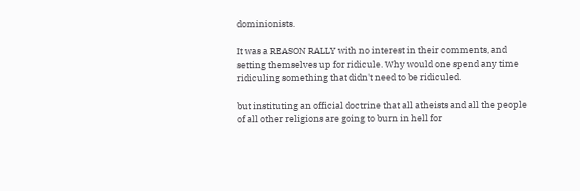dominionists.

It was a REASON RALLY with no interest in their comments, and setting themselves up for ridicule. Why would one spend any time ridiculing something that didn't need to be ridiculed.

but instituting an official doctrine that all atheists and all the people of all other religions are going to burn in hell for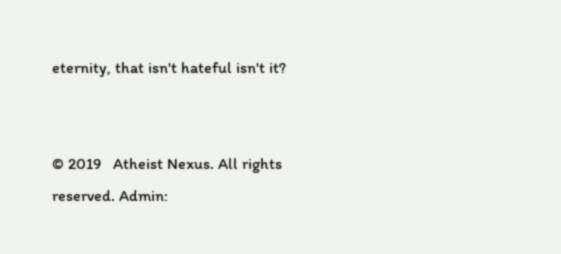eternity, that isn't hateful isn't it?


© 2019   Atheist Nexus. All rights reserved. Admin: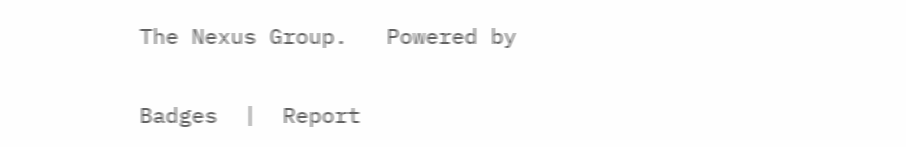The Nexus Group.   Powered by

Badges  |  Report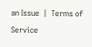an Issue  |  Terms of Service